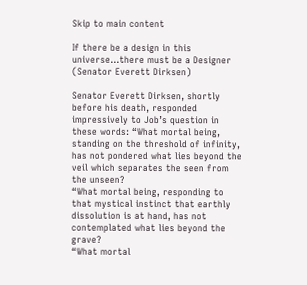Skip to main content

If there be a design in this universe...there must be a Designer (Senator Everett Dirksen)

Senator Everett Dirksen, shortly before his death, responded impressively to Job’s question in these words: “What mortal being, standing on the threshold of infinity, has not pondered what lies beyond the veil which separates the seen from the unseen?
“What mortal being, responding to that mystical instinct that earthly dissolution is at hand, has not contemplated what lies beyond the grave?
“What mortal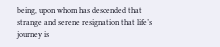being, upon whom has descended that strange and serene resignation that life’s journey is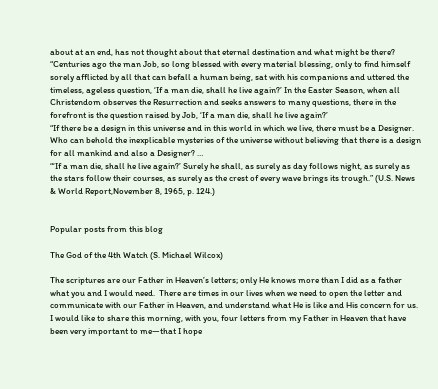about at an end, has not thought about that eternal destination and what might be there?
“Centuries ago the man Job, so long blessed with every material blessing, only to find himself sorely afflicted by all that can befall a human being, sat with his companions and uttered the timeless, ageless question, ‘If a man die, shall he live again?’ In the Easter Season, when all Christendom observes the Resurrection and seeks answers to many questions, there in the forefront is the question raised by Job, ‘If a man die, shall he live again?’
“If there be a design in this universe and in this world in which we live, there must be a Designer. Who can behold the inexplicable mysteries of the universe without believing that there is a design for all mankind and also a Designer? …
“‘If a man die, shall he live again?’ Surely he shall, as surely as day follows night, as surely as the stars follow their courses, as surely as the crest of every wave brings its trough.” (U.S. News & World Report,November 8, 1965, p. 124.)


Popular posts from this blog

The God of the 4th Watch (S. Michael Wilcox)

The scriptures are our Father in Heaven’s letters; only He knows more than I did as a father what you and I would need.  There are times in our lives when we need to open the letter and communicate with our Father in Heaven, and understand what He is like and His concern for us.  I would like to share this morning, with you, four letters from my Father in Heaven that have been very important to me—that I hope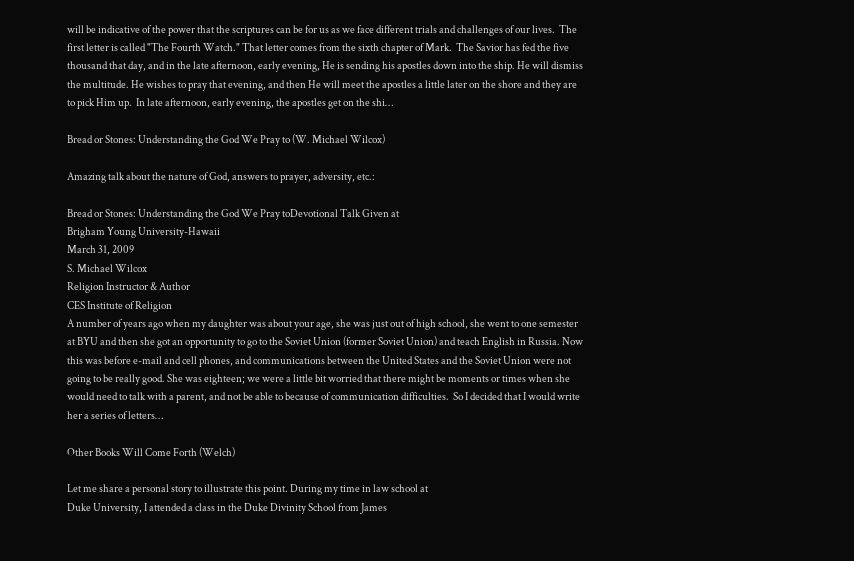will be indicative of the power that the scriptures can be for us as we face different trials and challenges of our lives.  The first letter is called "The Fourth Watch." That letter comes from the sixth chapter of Mark.  The Savior has fed the five thousand that day, and in the late afternoon, early evening, He is sending his apostles down into the ship. He will dismiss the multitude. He wishes to pray that evening, and then He will meet the apostles a little later on the shore and they are to pick Him up.  In late afternoon, early evening, the apostles get on the shi…

Bread or Stones: Understanding the God We Pray to (W. Michael Wilcox)

Amazing talk about the nature of God, answers to prayer, adversity, etc.:

Bread or Stones: Understanding the God We Pray toDevotional Talk Given at
Brigham Young University-Hawaii
March 31, 2009
S. Michael Wilcox
Religion Instructor & Author
CES Institute of Religion
A number of years ago when my daughter was about your age, she was just out of high school, she went to one semester at BYU and then she got an opportunity to go to the Soviet Union (former Soviet Union) and teach English in Russia. Now this was before e-mail and cell phones, and communications between the United States and the Soviet Union were not going to be really good. She was eighteen; we were a little bit worried that there might be moments or times when she would need to talk with a parent, and not be able to because of communication difficulties.  So I decided that I would write her a series of letters…

Other Books Will Come Forth (Welch)

Let me share a personal story to illustrate this point. During my time in law school at
Duke University, I attended a class in the Duke Divinity School from James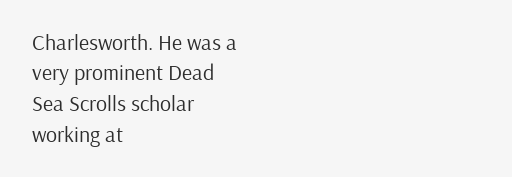Charlesworth. He was a very prominent Dead Sea Scrolls scholar working at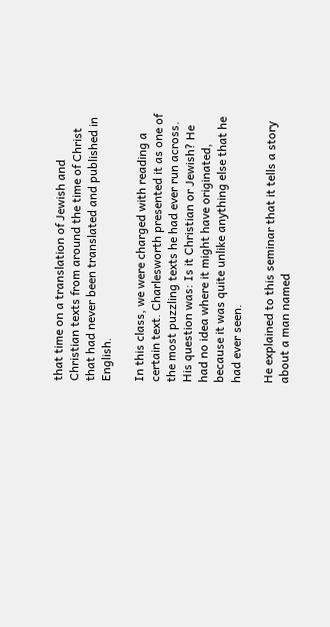that time on a translation of Jewish and Christian texts from around the time of Christ that had never been translated and published in English.

In this class, we were charged with reading a certain text. Charlesworth presented it as one of the most puzzling texts he had ever run across. His question was: Is it Christian or Jewish? He had no idea where it might have originated, because it was quite unlike anything else that he had ever seen.

He explained to this seminar that it tells a story about a man named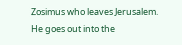Zosimus who leaves Jerusalem. He goes out into the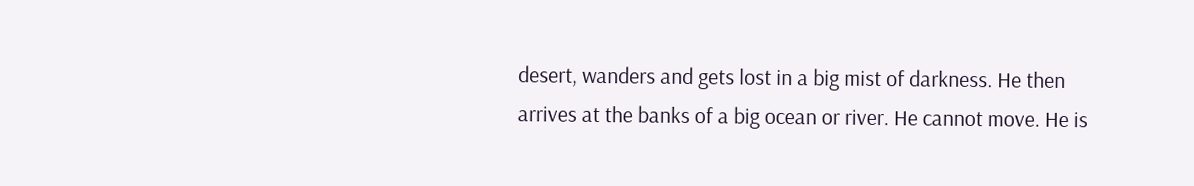desert, wanders and gets lost in a big mist of darkness. He then arrives at the banks of a big ocean or river. He cannot move. He is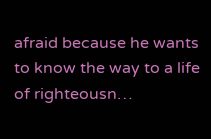afraid because he wants to know the way to a life of righteousn…